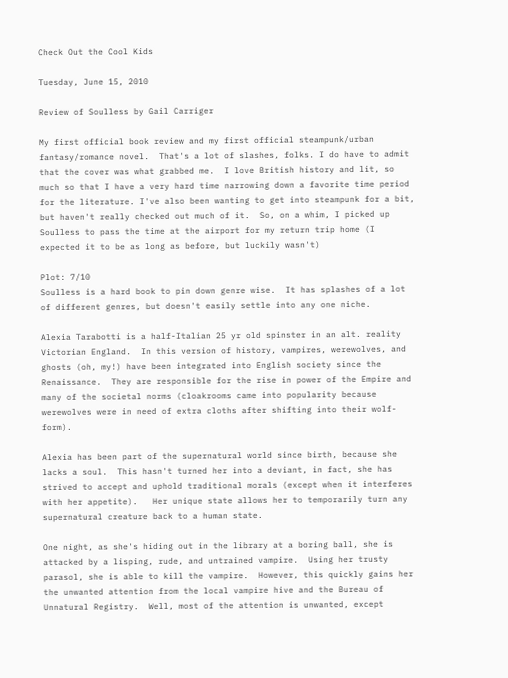Check Out the Cool Kids

Tuesday, June 15, 2010

Review of Soulless by Gail Carriger

My first official book review and my first official steampunk/urban fantasy/romance novel.  That's a lot of slashes, folks. I do have to admit that the cover was what grabbed me.  I love British history and lit, so much so that I have a very hard time narrowing down a favorite time period for the literature. I've also been wanting to get into steampunk for a bit, but haven't really checked out much of it.  So, on a whim, I picked up Soulless to pass the time at the airport for my return trip home (I expected it to be as long as before, but luckily wasn't)

Plot: 7/10
Soulless is a hard book to pin down genre wise.  It has splashes of a lot of different genres, but doesn't easily settle into any one niche.

Alexia Tarabotti is a half-Italian 25 yr old spinster in an alt. reality Victorian England.  In this version of history, vampires, werewolves, and ghosts (oh, my!) have been integrated into English society since the Renaissance.  They are responsible for the rise in power of the Empire and many of the societal norms (cloakrooms came into popularity because werewolves were in need of extra cloths after shifting into their wolf-form).

Alexia has been part of the supernatural world since birth, because she lacks a soul.  This hasn't turned her into a deviant, in fact, she has strived to accept and uphold traditional morals (except when it interferes with her appetite).   Her unique state allows her to temporarily turn any supernatural creature back to a human state.

One night, as she's hiding out in the library at a boring ball, she is attacked by a lisping, rude, and untrained vampire.  Using her trusty parasol, she is able to kill the vampire.  However, this quickly gains her the unwanted attention from the local vampire hive and the Bureau of Unnatural Registry.  Well, most of the attention is unwanted, except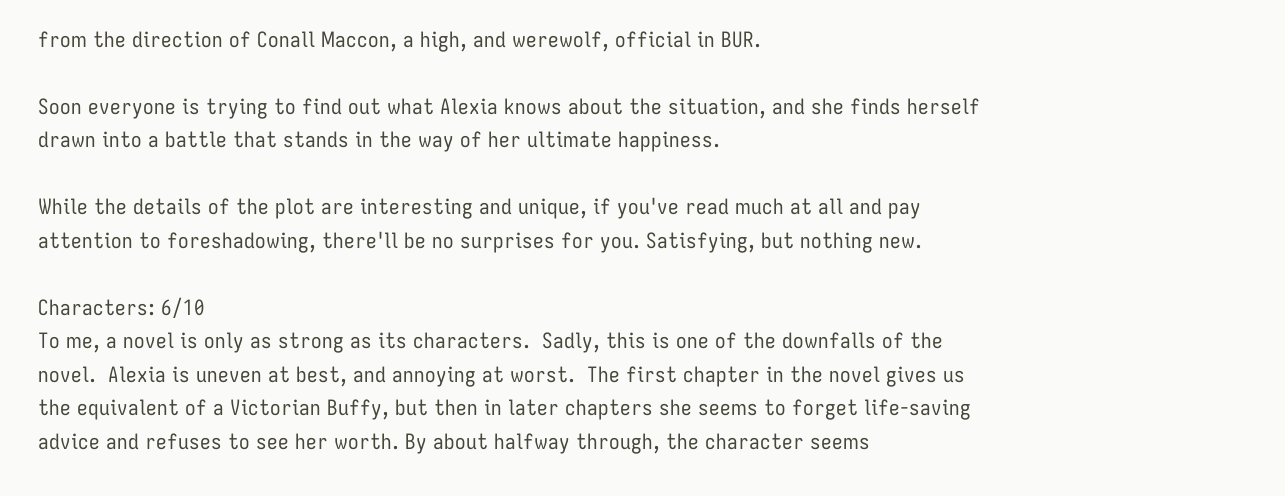from the direction of Conall Maccon, a high, and werewolf, official in BUR.

Soon everyone is trying to find out what Alexia knows about the situation, and she finds herself drawn into a battle that stands in the way of her ultimate happiness.

While the details of the plot are interesting and unique, if you've read much at all and pay attention to foreshadowing, there'll be no surprises for you. Satisfying, but nothing new.

Characters: 6/10
To me, a novel is only as strong as its characters.  Sadly, this is one of the downfalls of the novel.  Alexia is uneven at best, and annoying at worst.  The first chapter in the novel gives us the equivalent of a Victorian Buffy, but then in later chapters she seems to forget life-saving advice and refuses to see her worth. By about halfway through, the character seems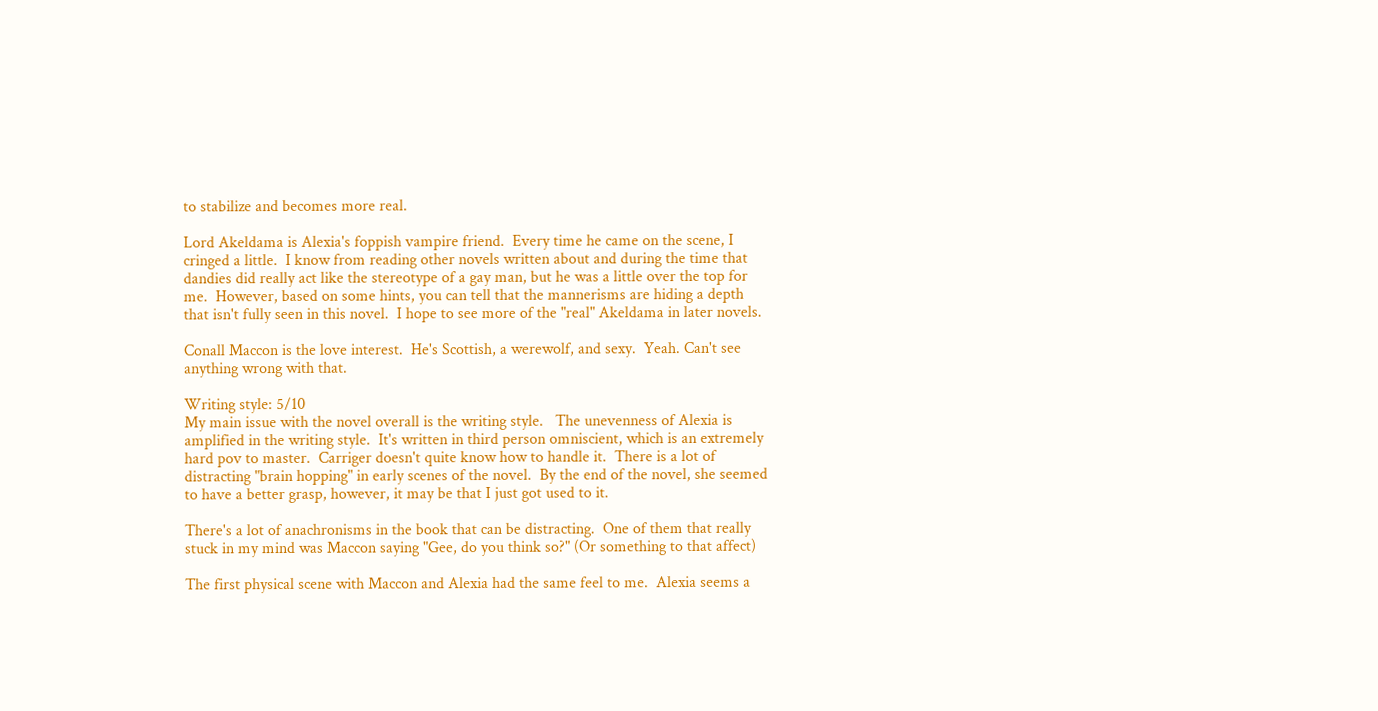to stabilize and becomes more real.

Lord Akeldama is Alexia's foppish vampire friend.  Every time he came on the scene, I cringed a little.  I know from reading other novels written about and during the time that dandies did really act like the stereotype of a gay man, but he was a little over the top for me.  However, based on some hints, you can tell that the mannerisms are hiding a depth that isn't fully seen in this novel.  I hope to see more of the "real" Akeldama in later novels.

Conall Maccon is the love interest.  He's Scottish, a werewolf, and sexy.  Yeah. Can't see anything wrong with that.

Writing style: 5/10
My main issue with the novel overall is the writing style.   The unevenness of Alexia is amplified in the writing style.  It's written in third person omniscient, which is an extremely hard pov to master.  Carriger doesn't quite know how to handle it.  There is a lot of distracting "brain hopping" in early scenes of the novel.  By the end of the novel, she seemed to have a better grasp, however, it may be that I just got used to it.

There's a lot of anachronisms in the book that can be distracting.  One of them that really stuck in my mind was Maccon saying "Gee, do you think so?" (Or something to that affect)

The first physical scene with Maccon and Alexia had the same feel to me.  Alexia seems a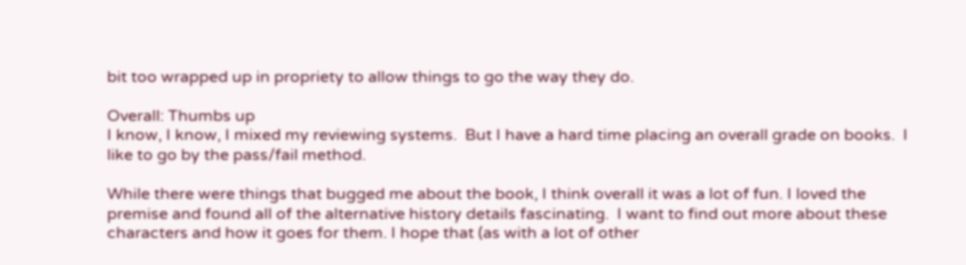bit too wrapped up in propriety to allow things to go the way they do.

Overall: Thumbs up
I know, I know, I mixed my reviewing systems.  But I have a hard time placing an overall grade on books.  I like to go by the pass/fail method.

While there were things that bugged me about the book, I think overall it was a lot of fun. I loved the premise and found all of the alternative history details fascinating.  I want to find out more about these characters and how it goes for them. I hope that (as with a lot of other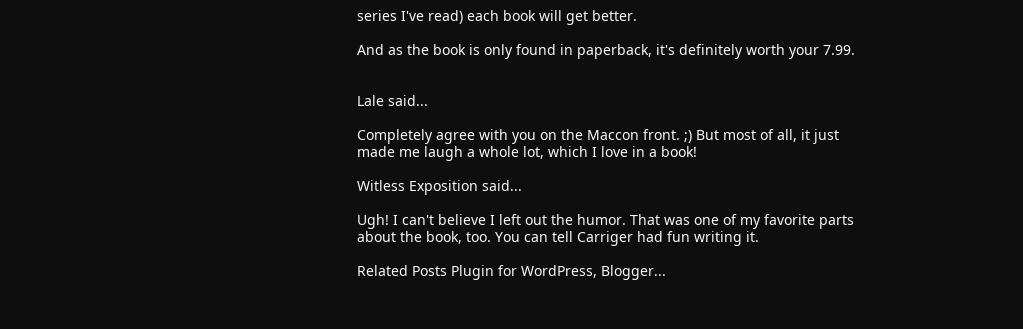series I've read) each book will get better.

And as the book is only found in paperback, it's definitely worth your 7.99.


Lale said...

Completely agree with you on the Maccon front. ;) But most of all, it just made me laugh a whole lot, which I love in a book!

Witless Exposition said...

Ugh! I can't believe I left out the humor. That was one of my favorite parts about the book, too. You can tell Carriger had fun writing it.

Related Posts Plugin for WordPress, Blogger...